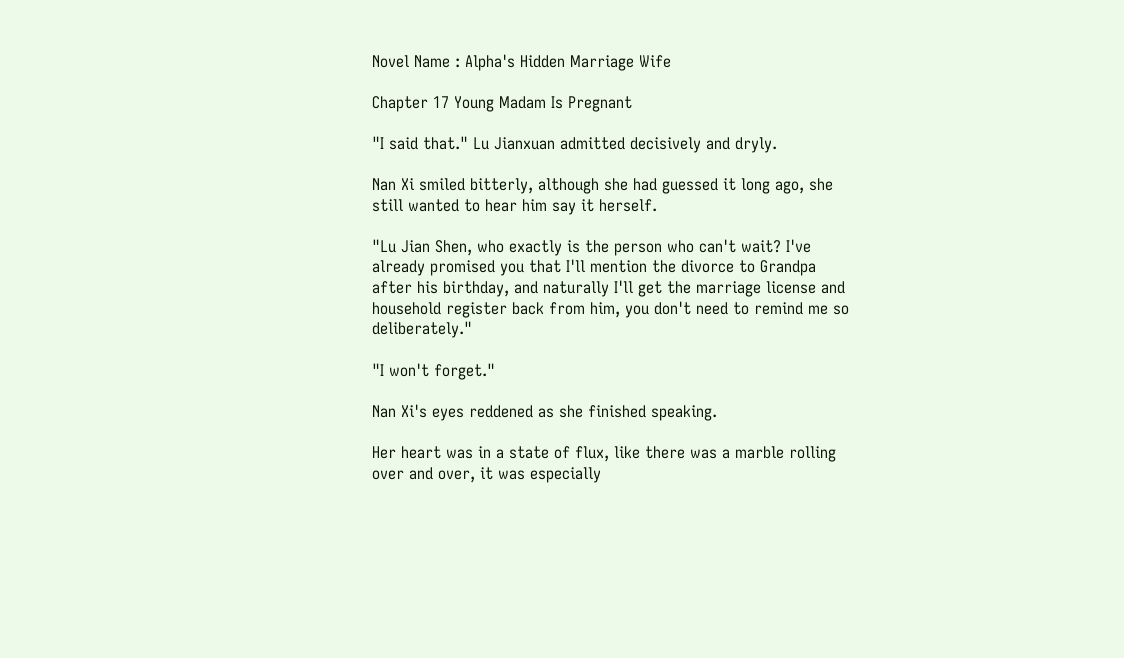Novel Name : Alpha's Hidden Marriage Wife

Chapter 17 Young Madam Is Pregnant

"I said that." Lu Jianxuan admitted decisively and dryly.

Nan Xi smiled bitterly, although she had guessed it long ago, she still wanted to hear him say it herself.

"Lu Jian Shen, who exactly is the person who can't wait? I've already promised you that I'll mention the divorce to Grandpa after his birthday, and naturally I'll get the marriage license and household register back from him, you don't need to remind me so deliberately."

"I won't forget."

Nan Xi's eyes reddened as she finished speaking.

Her heart was in a state of flux, like there was a marble rolling over and over, it was especially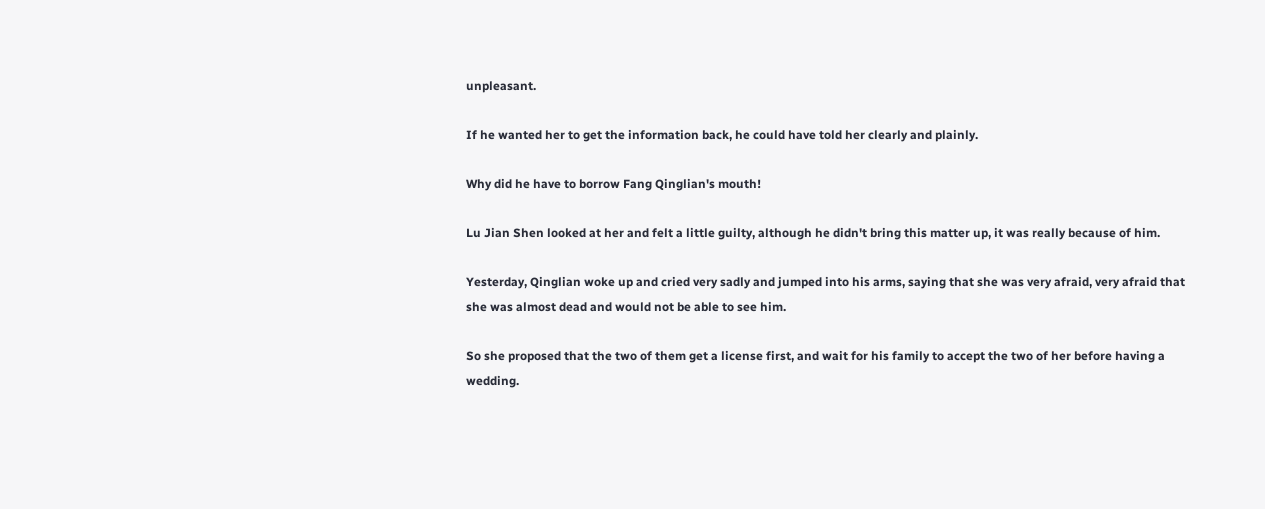unpleasant.

If he wanted her to get the information back, he could have told her clearly and plainly.

Why did he have to borrow Fang Qinglian's mouth!

Lu Jian Shen looked at her and felt a little guilty, although he didn't bring this matter up, it was really because of him.

Yesterday, Qinglian woke up and cried very sadly and jumped into his arms, saying that she was very afraid, very afraid that she was almost dead and would not be able to see him.

So she proposed that the two of them get a license first, and wait for his family to accept the two of her before having a wedding.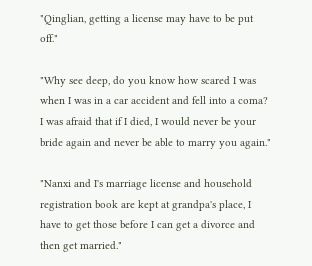"Qinglian, getting a license may have to be put off."

"Why see deep, do you know how scared I was when I was in a car accident and fell into a coma? I was afraid that if I died, I would never be your bride again and never be able to marry you again."

"Nanxi and I's marriage license and household registration book are kept at grandpa's place, I have to get those before I can get a divorce and then get married."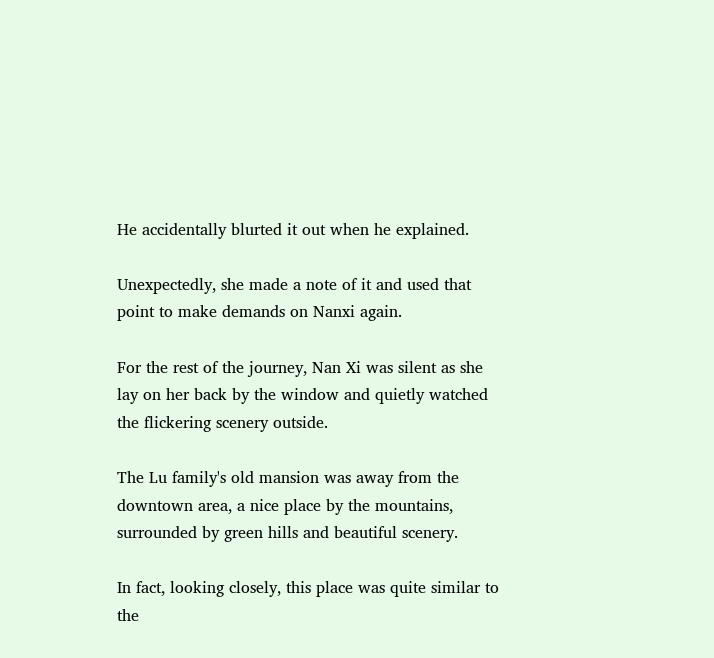He accidentally blurted it out when he explained.

Unexpectedly, she made a note of it and used that point to make demands on Nanxi again.

For the rest of the journey, Nan Xi was silent as she lay on her back by the window and quietly watched the flickering scenery outside.

The Lu family's old mansion was away from the downtown area, a nice place by the mountains, surrounded by green hills and beautiful scenery.

In fact, looking closely, this place was quite similar to the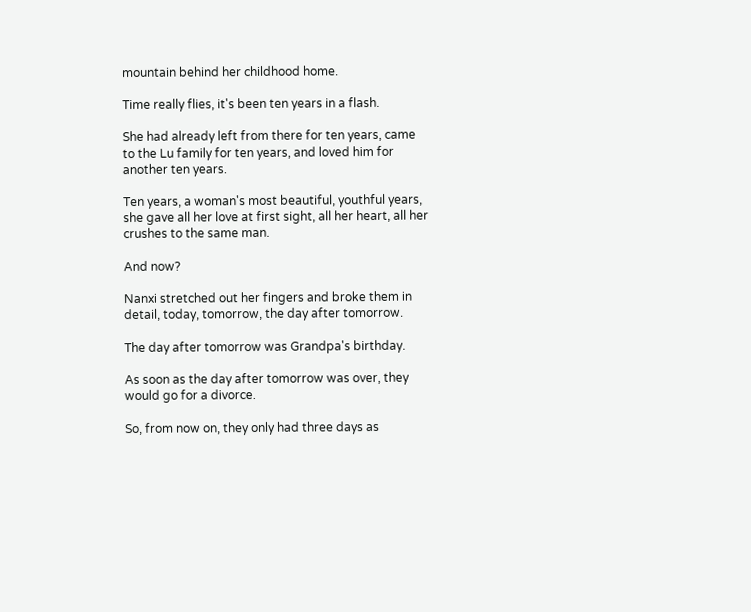mountain behind her childhood home.

Time really flies, it's been ten years in a flash.

She had already left from there for ten years, came to the Lu family for ten years, and loved him for another ten years.

Ten years, a woman's most beautiful, youthful years, she gave all her love at first sight, all her heart, all her crushes to the same man.

And now?

Nanxi stretched out her fingers and broke them in detail, today, tomorrow, the day after tomorrow.

The day after tomorrow was Grandpa's birthday.

As soon as the day after tomorrow was over, they would go for a divorce.

So, from now on, they only had three days as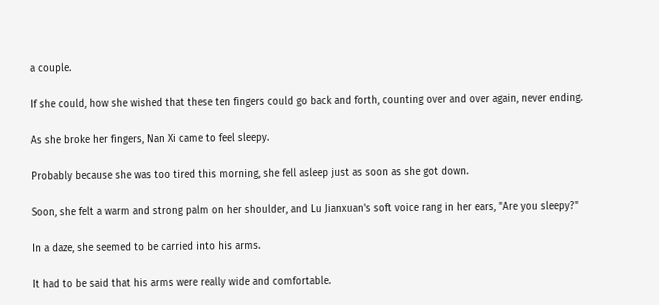a couple.

If she could, how she wished that these ten fingers could go back and forth, counting over and over again, never ending.

As she broke her fingers, Nan Xi came to feel sleepy.

Probably because she was too tired this morning, she fell asleep just as soon as she got down.

Soon, she felt a warm and strong palm on her shoulder, and Lu Jianxuan's soft voice rang in her ears, "Are you sleepy?"

In a daze, she seemed to be carried into his arms.

It had to be said that his arms were really wide and comfortable.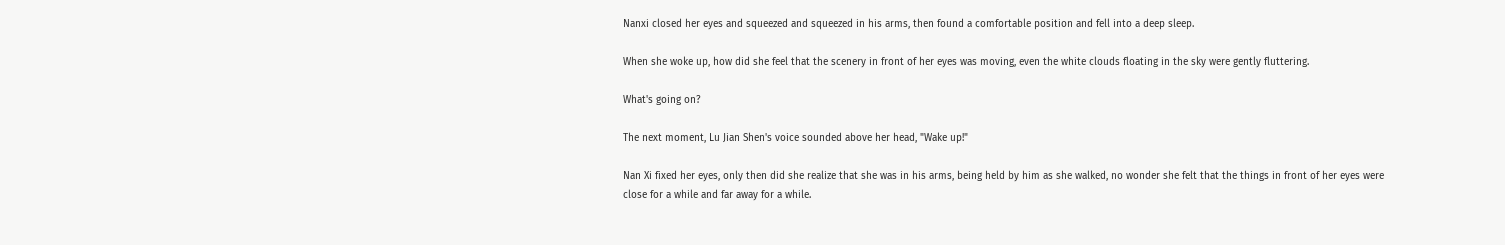Nanxi closed her eyes and squeezed and squeezed in his arms, then found a comfortable position and fell into a deep sleep.

When she woke up, how did she feel that the scenery in front of her eyes was moving, even the white clouds floating in the sky were gently fluttering.

What's going on?

The next moment, Lu Jian Shen's voice sounded above her head, "Wake up!"

Nan Xi fixed her eyes, only then did she realize that she was in his arms, being held by him as she walked, no wonder she felt that the things in front of her eyes were close for a while and far away for a while.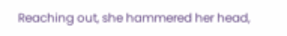Reaching out, she hammered her head,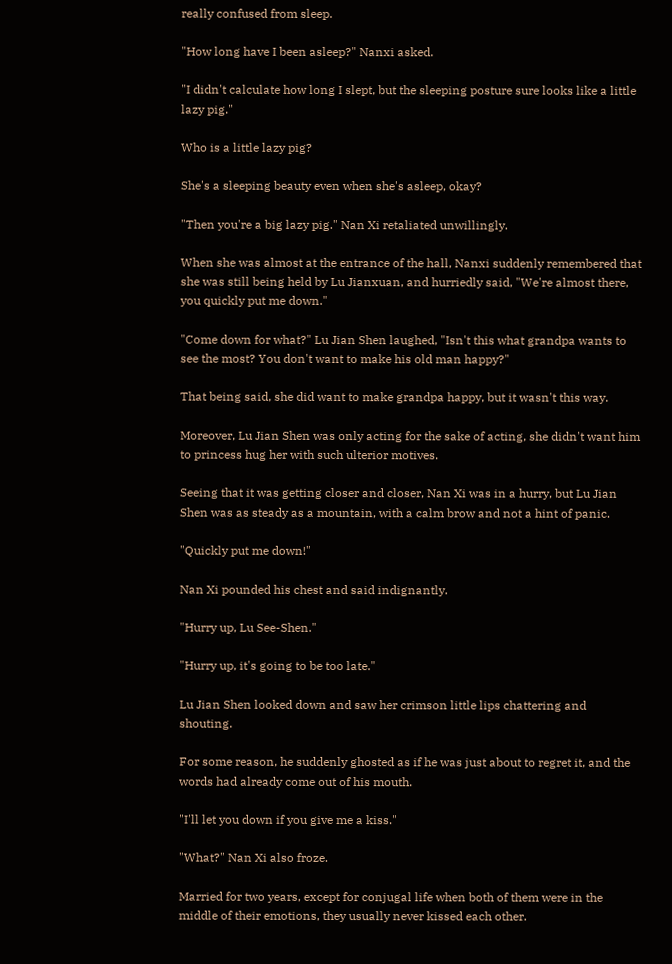really confused from sleep.

"How long have I been asleep?" Nanxi asked.

"I didn't calculate how long I slept, but the sleeping posture sure looks like a little lazy pig."

Who is a little lazy pig?

She's a sleeping beauty even when she's asleep, okay?

"Then you're a big lazy pig." Nan Xi retaliated unwillingly.

When she was almost at the entrance of the hall, Nanxi suddenly remembered that she was still being held by Lu Jianxuan, and hurriedly said, "We're almost there, you quickly put me down."

"Come down for what?" Lu Jian Shen laughed, "Isn't this what grandpa wants to see the most? You don't want to make his old man happy?"

That being said, she did want to make grandpa happy, but it wasn't this way.

Moreover, Lu Jian Shen was only acting for the sake of acting, she didn't want him to princess hug her with such ulterior motives.

Seeing that it was getting closer and closer, Nan Xi was in a hurry, but Lu Jian Shen was as steady as a mountain, with a calm brow and not a hint of panic.

"Quickly put me down!"

Nan Xi pounded his chest and said indignantly.

"Hurry up, Lu See-Shen."

"Hurry up, it's going to be too late."

Lu Jian Shen looked down and saw her crimson little lips chattering and shouting.

For some reason, he suddenly ghosted as if he was just about to regret it, and the words had already come out of his mouth.

"I'll let you down if you give me a kiss."

"What?" Nan Xi also froze.

Married for two years, except for conjugal life when both of them were in the middle of their emotions, they usually never kissed each other.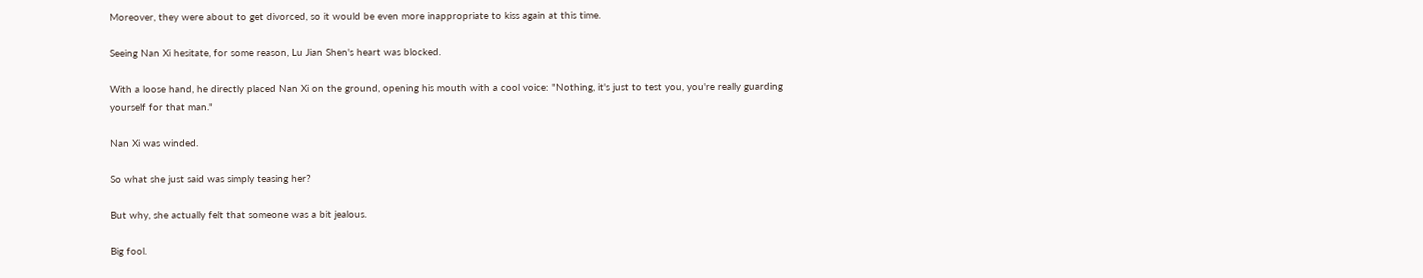Moreover, they were about to get divorced, so it would be even more inappropriate to kiss again at this time.

Seeing Nan Xi hesitate, for some reason, Lu Jian Shen's heart was blocked.

With a loose hand, he directly placed Nan Xi on the ground, opening his mouth with a cool voice: "Nothing, it's just to test you, you're really guarding yourself for that man."

Nan Xi was winded.

So what she just said was simply teasing her?

But why, she actually felt that someone was a bit jealous.

Big fool.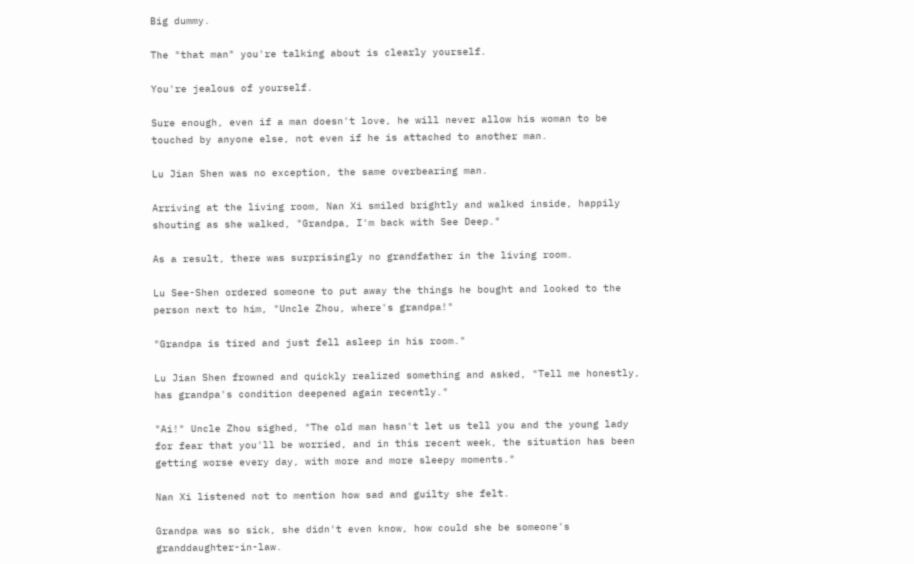Big dummy.

The "that man" you're talking about is clearly yourself.

You're jealous of yourself.

Sure enough, even if a man doesn't love, he will never allow his woman to be touched by anyone else, not even if he is attached to another man.

Lu Jian Shen was no exception, the same overbearing man.

Arriving at the living room, Nan Xi smiled brightly and walked inside, happily shouting as she walked, "Grandpa, I'm back with See Deep."

As a result, there was surprisingly no grandfather in the living room.

Lu See-Shen ordered someone to put away the things he bought and looked to the person next to him, "Uncle Zhou, where's grandpa!"

"Grandpa is tired and just fell asleep in his room."

Lu Jian Shen frowned and quickly realized something and asked, "Tell me honestly, has grandpa's condition deepened again recently."

"Ai!" Uncle Zhou sighed, "The old man hasn't let us tell you and the young lady for fear that you'll be worried, and in this recent week, the situation has been getting worse every day, with more and more sleepy moments."

Nan Xi listened not to mention how sad and guilty she felt.

Grandpa was so sick, she didn't even know, how could she be someone's granddaughter-in-law.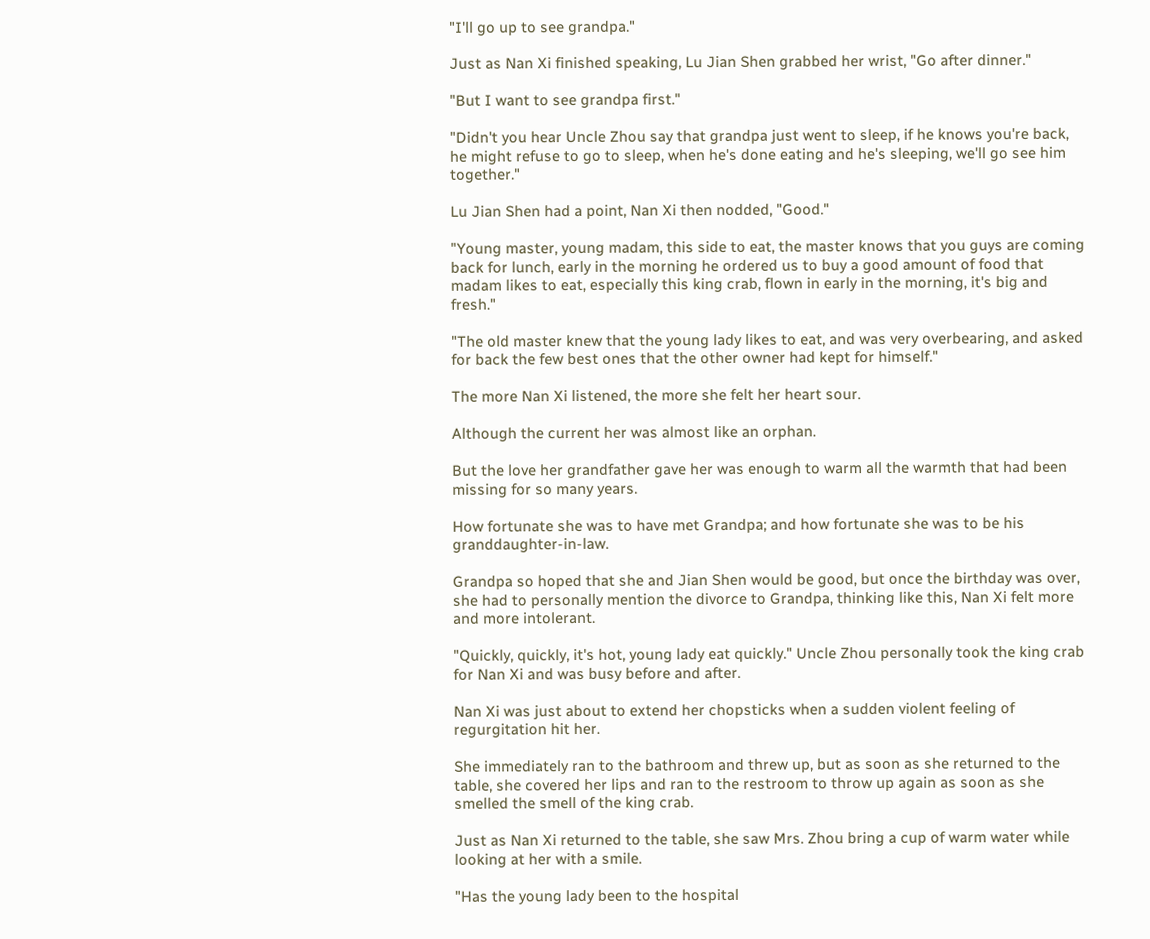"I'll go up to see grandpa."

Just as Nan Xi finished speaking, Lu Jian Shen grabbed her wrist, "Go after dinner."

"But I want to see grandpa first."

"Didn't you hear Uncle Zhou say that grandpa just went to sleep, if he knows you're back, he might refuse to go to sleep, when he's done eating and he's sleeping, we'll go see him together."

Lu Jian Shen had a point, Nan Xi then nodded, "Good."

"Young master, young madam, this side to eat, the master knows that you guys are coming back for lunch, early in the morning he ordered us to buy a good amount of food that madam likes to eat, especially this king crab, flown in early in the morning, it's big and fresh."

"The old master knew that the young lady likes to eat, and was very overbearing, and asked for back the few best ones that the other owner had kept for himself."

The more Nan Xi listened, the more she felt her heart sour.

Although the current her was almost like an orphan.

But the love her grandfather gave her was enough to warm all the warmth that had been missing for so many years.

How fortunate she was to have met Grandpa; and how fortunate she was to be his granddaughter-in-law.

Grandpa so hoped that she and Jian Shen would be good, but once the birthday was over, she had to personally mention the divorce to Grandpa, thinking like this, Nan Xi felt more and more intolerant.

"Quickly, quickly, it's hot, young lady eat quickly." Uncle Zhou personally took the king crab for Nan Xi and was busy before and after.

Nan Xi was just about to extend her chopsticks when a sudden violent feeling of regurgitation hit her.

She immediately ran to the bathroom and threw up, but as soon as she returned to the table, she covered her lips and ran to the restroom to throw up again as soon as she smelled the smell of the king crab.

Just as Nan Xi returned to the table, she saw Mrs. Zhou bring a cup of warm water while looking at her with a smile.

"Has the young lady been to the hospital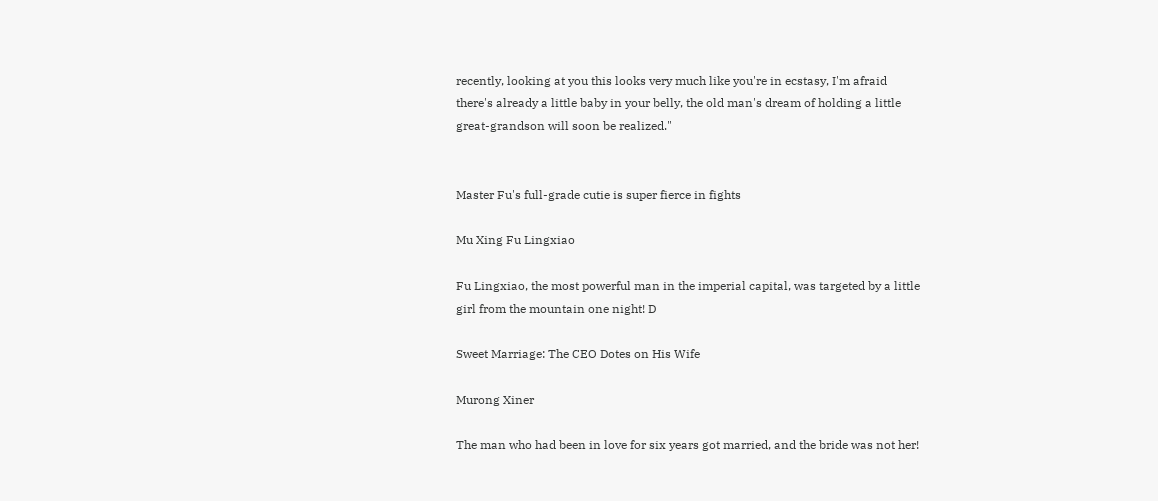recently, looking at you this looks very much like you're in ecstasy, I'm afraid there's already a little baby in your belly, the old man's dream of holding a little great-grandson will soon be realized."


Master Fu's full-grade cutie is super fierce in fights

Mu Xing Fu Lingxiao

Fu Lingxiao, the most powerful man in the imperial capital, was targeted by a little girl from the mountain one night! D

Sweet Marriage: The CEO Dotes on His Wife

Murong Xiner

The man who had been in love for six years got married, and the bride was not her!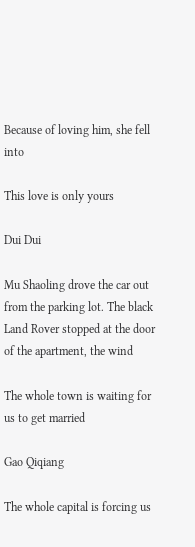Because of loving him, she fell into

This love is only yours

Dui Dui

Mu Shaoling drove the car out from the parking lot. The black Land Rover stopped at the door of the apartment, the wind

The whole town is waiting for us to get married

Gao Qiqiang

The whole capital is forcing us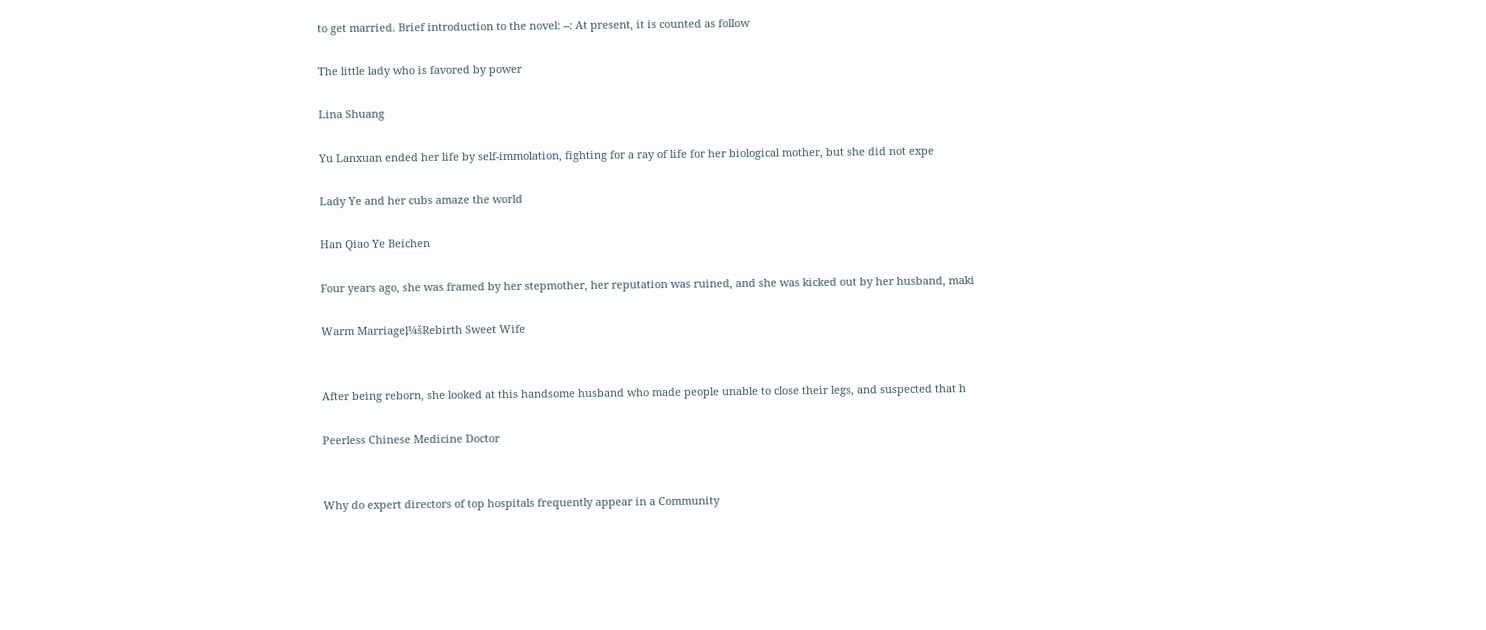to get married. Brief introduction to the novel: --: At present, it is counted as follow

The little lady who is favored by power

Lina Shuang

Yu Lanxuan ended her life by self-immolation, fighting for a ray of life for her biological mother, but she did not expe

Lady Ye and her cubs amaze the world

Han Qiao Ye Beichen

Four years ago, she was framed by her stepmother, her reputation was ruined, and she was kicked out by her husband, maki

Warm Marriageļ¼šRebirth Sweet Wife


After being reborn, she looked at this handsome husband who made people unable to close their legs, and suspected that h

Peerless Chinese Medicine Doctor


Why do expert directors of top hospitals frequently appear in a Community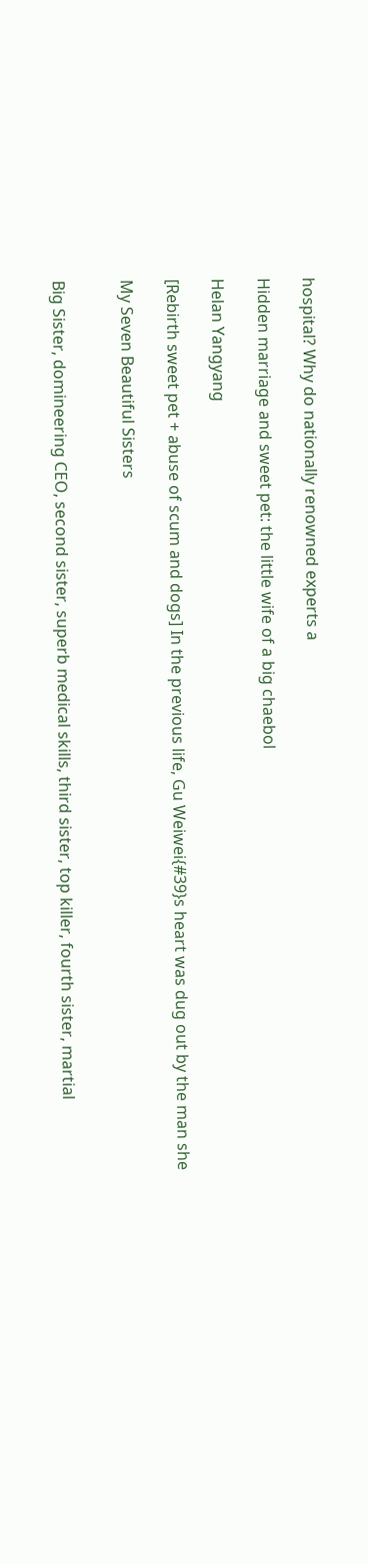hospital? Why do nationally renowned experts a

Hidden marriage and sweet pet: the little wife of a big chaebol

Helan Yangyang

[Rebirth sweet pet + abuse of scum and dogs] In the previous life, Gu Weiwei{#39}s heart was dug out by the man she

My Seven Beautiful Sisters


Big Sister, domineering CEO, second sister, superb medical skills, third sister, top killer, fourth sister, martial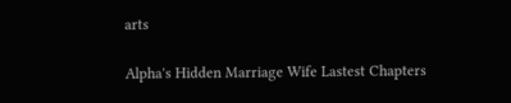arts

Alpha's Hidden Marriage Wife Lastest Chapters